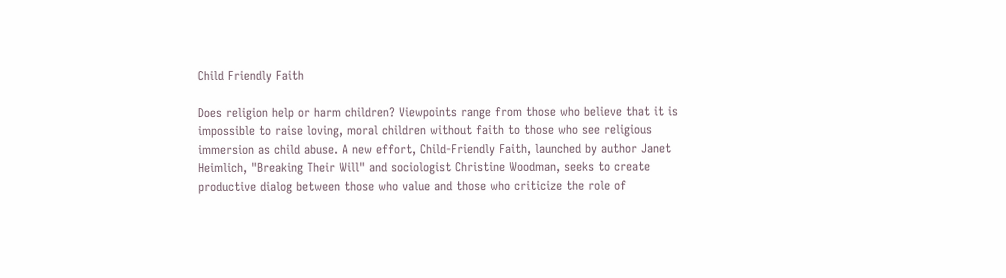Child Friendly Faith

Does religion help or harm children? Viewpoints range from those who believe that it is impossible to raise loving, moral children without faith to those who see religious immersion as child abuse. A new effort, Child-Friendly Faith, launched by author Janet Heimlich, "Breaking Their Will" and sociologist Christine Woodman, seeks to create productive dialog between those who value and those who criticize the role of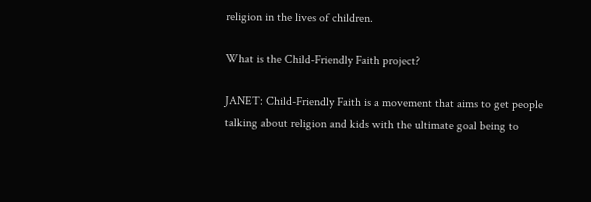religion in the lives of children.

What is the Child-Friendly Faith project?

JANET: Child-Friendly Faith is a movement that aims to get people talking about religion and kids with the ultimate goal being to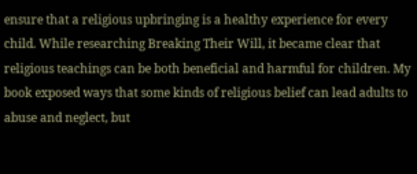ensure that a religious upbringing is a healthy experience for every child. While researching Breaking Their Will, it became clear that religious teachings can be both beneficial and harmful for children. My book exposed ways that some kinds of religious belief can lead adults to abuse and neglect, but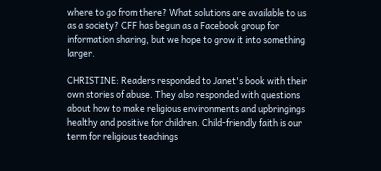where to go from there? What solutions are available to us as a society? CFF has begun as a Facebook group for information sharing, but we hope to grow it into something larger.

CHRISTINE: Readers responded to Janet's book with their own stories of abuse. They also responded with questions about how to make religious environments and upbringings healthy and positive for children. Child-friendly faith is our term for religious teachings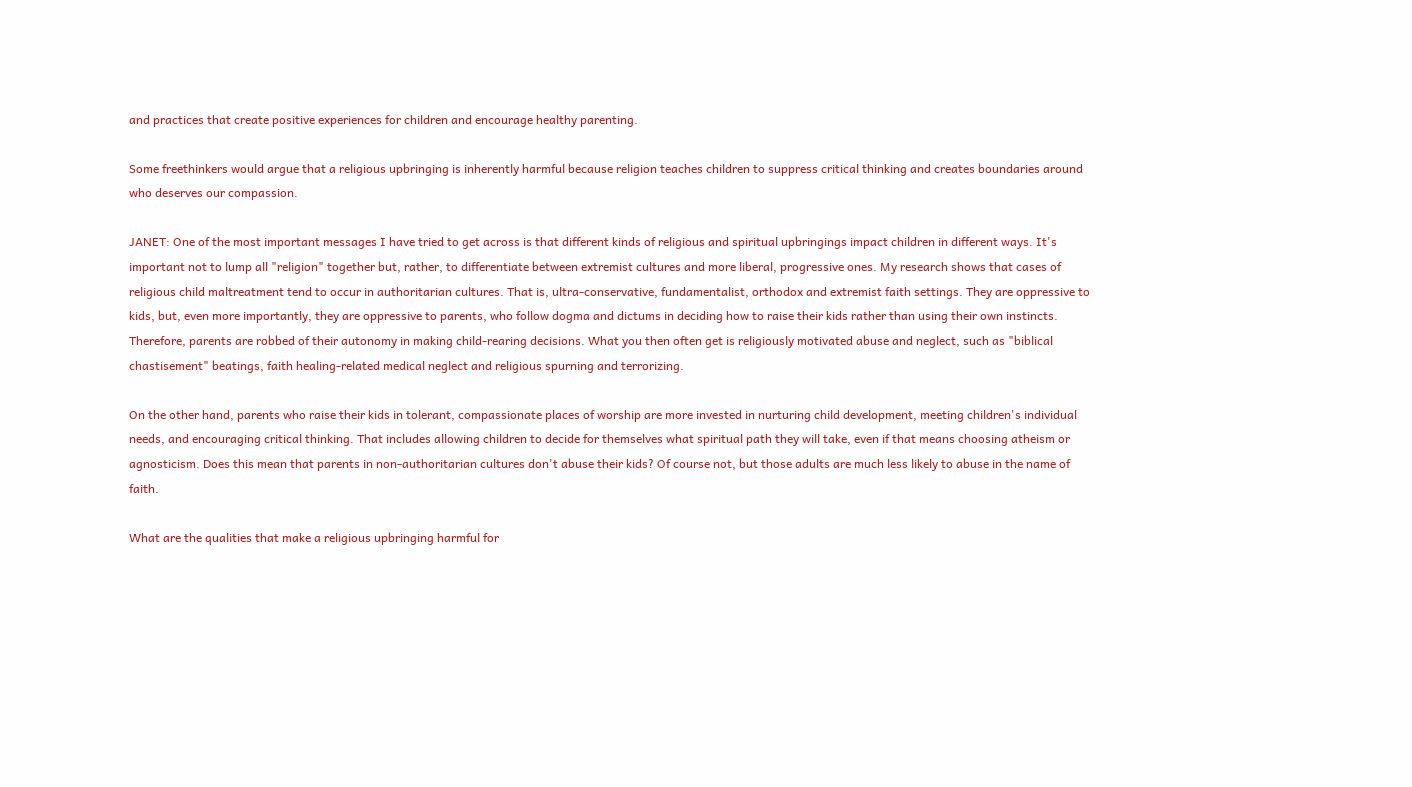and practices that create positive experiences for children and encourage healthy parenting.

Some freethinkers would argue that a religious upbringing is inherently harmful because religion teaches children to suppress critical thinking and creates boundaries around who deserves our compassion.

JANET: One of the most important messages I have tried to get across is that different kinds of religious and spiritual upbringings impact children in different ways. It's important not to lump all "religion" together but, rather, to differentiate between extremist cultures and more liberal, progressive ones. My research shows that cases of religious child maltreatment tend to occur in authoritarian cultures. That is, ultra-conservative, fundamentalist, orthodox and extremist faith settings. They are oppressive to kids, but, even more importantly, they are oppressive to parents, who follow dogma and dictums in deciding how to raise their kids rather than using their own instincts. Therefore, parents are robbed of their autonomy in making child-rearing decisions. What you then often get is religiously motivated abuse and neglect, such as "biblical chastisement" beatings, faith healing-related medical neglect and religious spurning and terrorizing.

On the other hand, parents who raise their kids in tolerant, compassionate places of worship are more invested in nurturing child development, meeting children's individual needs, and encouraging critical thinking. That includes allowing children to decide for themselves what spiritual path they will take, even if that means choosing atheism or agnosticism. Does this mean that parents in non-authoritarian cultures don't abuse their kids? Of course not, but those adults are much less likely to abuse in the name of faith.

What are the qualities that make a religious upbringing harmful for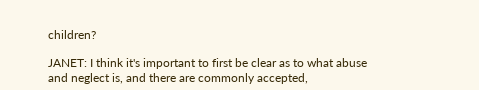children?

JANET: I think it's important to first be clear as to what abuse and neglect is, and there are commonly accepted,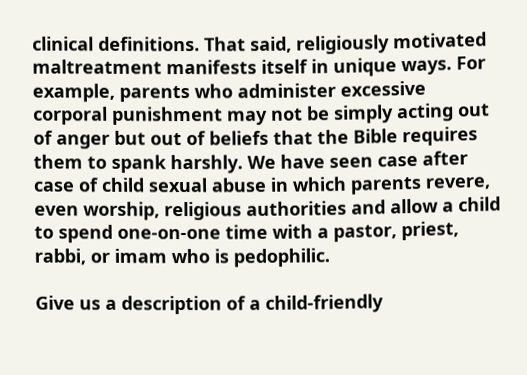clinical definitions. That said, religiously motivated maltreatment manifests itself in unique ways. For example, parents who administer excessive corporal punishment may not be simply acting out of anger but out of beliefs that the Bible requires them to spank harshly. We have seen case after case of child sexual abuse in which parents revere, even worship, religious authorities and allow a child to spend one-on-one time with a pastor, priest, rabbi, or imam who is pedophilic.

Give us a description of a child-friendly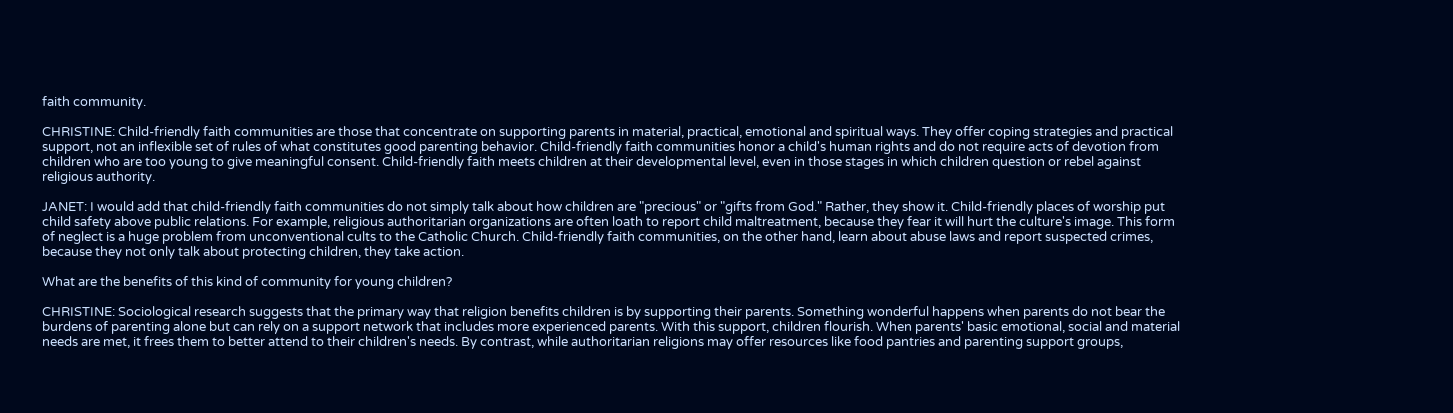faith community.

CHRISTINE: Child-friendly faith communities are those that concentrate on supporting parents in material, practical, emotional and spiritual ways. They offer coping strategies and practical support, not an inflexible set of rules of what constitutes good parenting behavior. Child-friendly faith communities honor a child's human rights and do not require acts of devotion from children who are too young to give meaningful consent. Child-friendly faith meets children at their developmental level, even in those stages in which children question or rebel against religious authority.

JANET: I would add that child-friendly faith communities do not simply talk about how children are "precious" or "gifts from God." Rather, they show it. Child-friendly places of worship put child safety above public relations. For example, religious authoritarian organizations are often loath to report child maltreatment, because they fear it will hurt the culture's image. This form of neglect is a huge problem from unconventional cults to the Catholic Church. Child-friendly faith communities, on the other hand, learn about abuse laws and report suspected crimes, because they not only talk about protecting children, they take action.

What are the benefits of this kind of community for young children?

CHRISTINE: Sociological research suggests that the primary way that religion benefits children is by supporting their parents. Something wonderful happens when parents do not bear the burdens of parenting alone but can rely on a support network that includes more experienced parents. With this support, children flourish. When parents' basic emotional, social and material needs are met, it frees them to better attend to their children's needs. By contrast, while authoritarian religions may offer resources like food pantries and parenting support groups,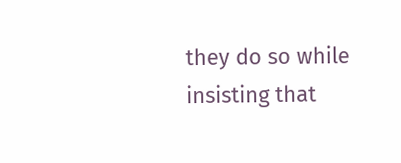they do so while insisting that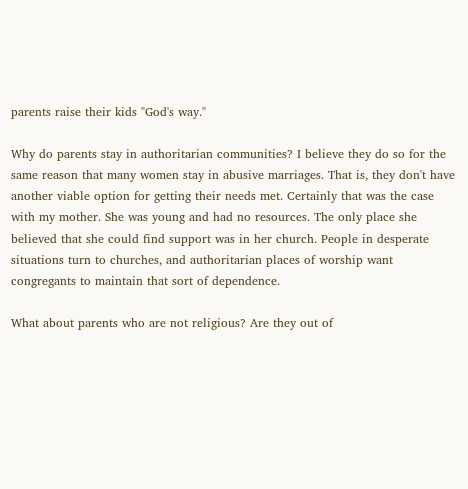parents raise their kids "God's way."

Why do parents stay in authoritarian communities? I believe they do so for the same reason that many women stay in abusive marriages. That is, they don't have another viable option for getting their needs met. Certainly that was the case with my mother. She was young and had no resources. The only place she believed that she could find support was in her church. People in desperate situations turn to churches, and authoritarian places of worship want congregants to maintain that sort of dependence.

What about parents who are not religious? Are they out of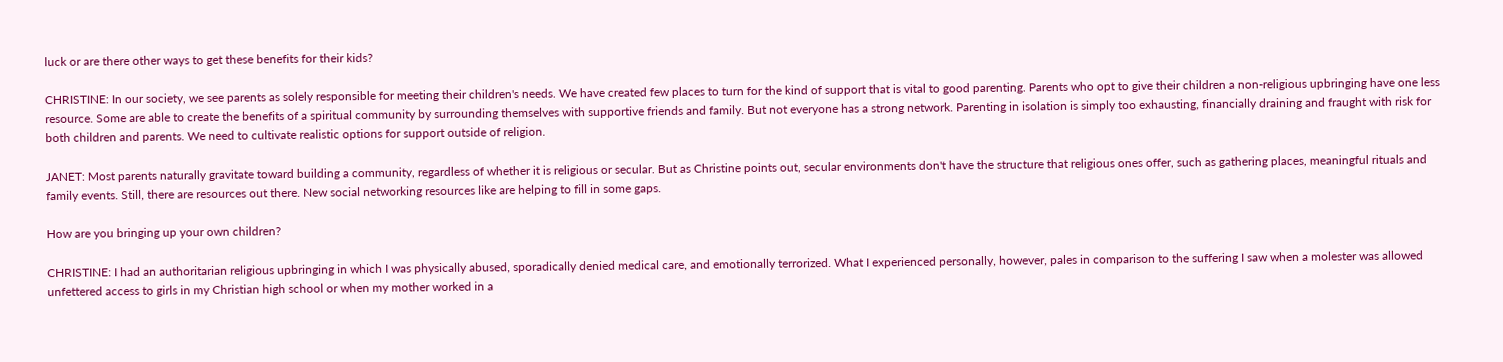luck or are there other ways to get these benefits for their kids?

CHRISTINE: In our society, we see parents as solely responsible for meeting their children's needs. We have created few places to turn for the kind of support that is vital to good parenting. Parents who opt to give their children a non-religious upbringing have one less resource. Some are able to create the benefits of a spiritual community by surrounding themselves with supportive friends and family. But not everyone has a strong network. Parenting in isolation is simply too exhausting, financially draining and fraught with risk for both children and parents. We need to cultivate realistic options for support outside of religion.

JANET: Most parents naturally gravitate toward building a community, regardless of whether it is religious or secular. But as Christine points out, secular environments don't have the structure that religious ones offer, such as gathering places, meaningful rituals and family events. Still, there are resources out there. New social networking resources like are helping to fill in some gaps.

How are you bringing up your own children?

CHRISTINE: I had an authoritarian religious upbringing in which I was physically abused, sporadically denied medical care, and emotionally terrorized. What I experienced personally, however, pales in comparison to the suffering I saw when a molester was allowed unfettered access to girls in my Christian high school or when my mother worked in a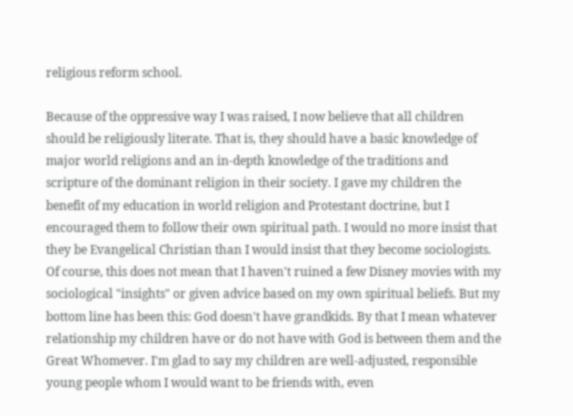religious reform school.

Because of the oppressive way I was raised, I now believe that all children should be religiously literate. That is, they should have a basic knowledge of major world religions and an in-depth knowledge of the traditions and scripture of the dominant religion in their society. I gave my children the benefit of my education in world religion and Protestant doctrine, but I encouraged them to follow their own spiritual path. I would no more insist that they be Evangelical Christian than I would insist that they become sociologists. Of course, this does not mean that I haven't ruined a few Disney movies with my sociological "insights" or given advice based on my own spiritual beliefs. But my bottom line has been this: God doesn't have grandkids. By that I mean whatever relationship my children have or do not have with God is between them and the Great Whomever. I'm glad to say my children are well-adjusted, responsible young people whom I would want to be friends with, even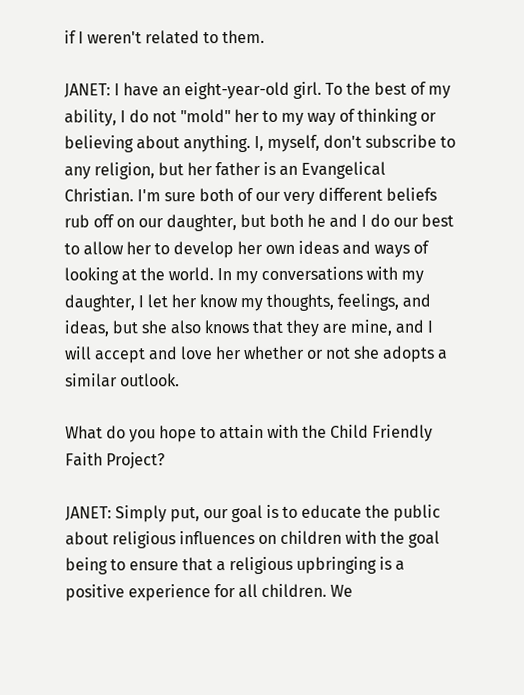if I weren't related to them.

JANET: I have an eight-year-old girl. To the best of my ability, I do not "mold" her to my way of thinking or believing about anything. I, myself, don't subscribe to any religion, but her father is an Evangelical Christian. I'm sure both of our very different beliefs rub off on our daughter, but both he and I do our best to allow her to develop her own ideas and ways of looking at the world. In my conversations with my daughter, I let her know my thoughts, feelings, and ideas, but she also knows that they are mine, and I will accept and love her whether or not she adopts a similar outlook.

What do you hope to attain with the Child Friendly Faith Project?

JANET: Simply put, our goal is to educate the public about religious influences on children with the goal being to ensure that a religious upbringing is a positive experience for all children. We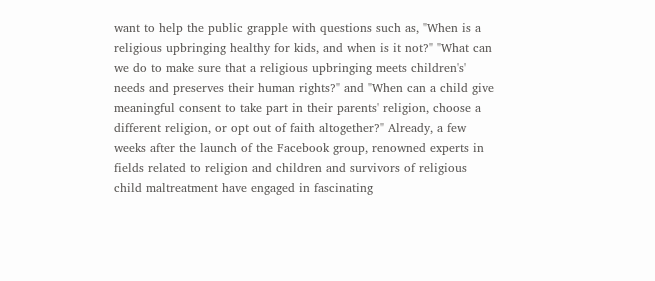want to help the public grapple with questions such as, "When is a religious upbringing healthy for kids, and when is it not?" "What can we do to make sure that a religious upbringing meets children's' needs and preserves their human rights?" and "When can a child give meaningful consent to take part in their parents' religion, choose a different religion, or opt out of faith altogether?" Already, a few weeks after the launch of the Facebook group, renowned experts in fields related to religion and children and survivors of religious child maltreatment have engaged in fascinating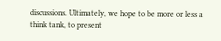discussions. Ultimately, we hope to be more or less a think tank, to present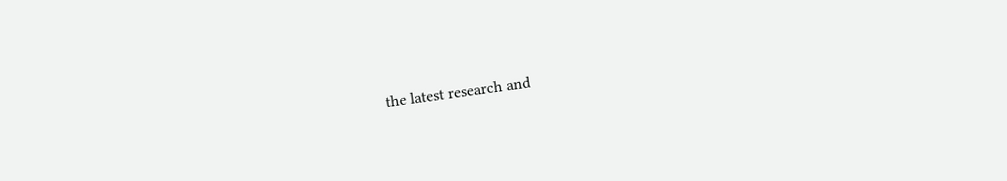the latest research and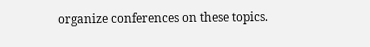organize conferences on these topics.